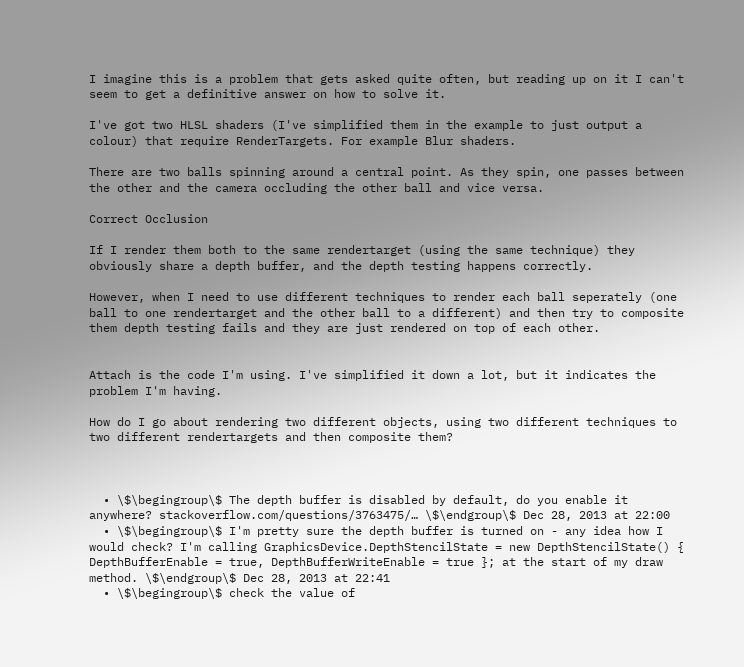I imagine this is a problem that gets asked quite often, but reading up on it I can't seem to get a definitive answer on how to solve it.

I've got two HLSL shaders (I've simplified them in the example to just output a colour) that require RenderTargets. For example Blur shaders.

There are two balls spinning around a central point. As they spin, one passes between the other and the camera occluding the other ball and vice versa.

Correct Occlusion

If I render them both to the same rendertarget (using the same technique) they obviously share a depth buffer, and the depth testing happens correctly.

However, when I need to use different techniques to render each ball seperately (one ball to one rendertarget and the other ball to a different) and then try to composite them depth testing fails and they are just rendered on top of each other.


Attach is the code I'm using. I've simplified it down a lot, but it indicates the problem I'm having.

How do I go about rendering two different objects, using two different techniques to two different rendertargets and then composite them?



  • \$\begingroup\$ The depth buffer is disabled by default, do you enable it anywhere? stackoverflow.com/questions/3763475/… \$\endgroup\$ Dec 28, 2013 at 22:00
  • \$\begingroup\$ I'm pretty sure the depth buffer is turned on - any idea how I would check? I'm calling GraphicsDevice.DepthStencilState = new DepthStencilState() { DepthBufferEnable = true, DepthBufferWriteEnable = true }; at the start of my draw method. \$\endgroup\$ Dec 28, 2013 at 22:41
  • \$\begingroup\$ check the value of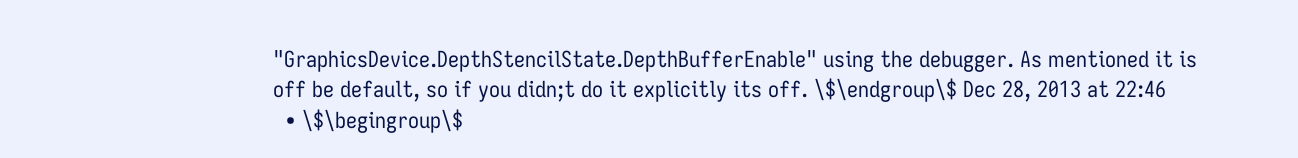"GraphicsDevice.DepthStencilState.DepthBufferEnable" using the debugger. As mentioned it is off be default, so if you didn;t do it explicitly its off. \$\endgroup\$ Dec 28, 2013 at 22:46
  • \$\begingroup\$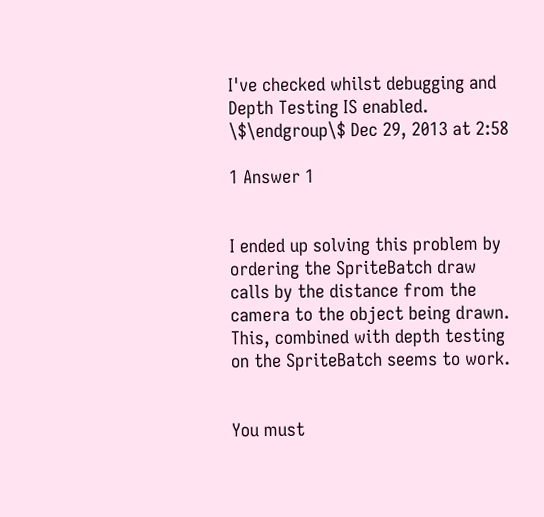I've checked whilst debugging and Depth Testing IS enabled. \$\endgroup\$ Dec 29, 2013 at 2:58

1 Answer 1


I ended up solving this problem by ordering the SpriteBatch draw calls by the distance from the camera to the object being drawn. This, combined with depth testing on the SpriteBatch seems to work.


You must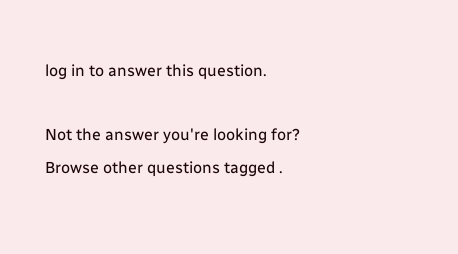log in to answer this question.

Not the answer you're looking for? Browse other questions tagged .